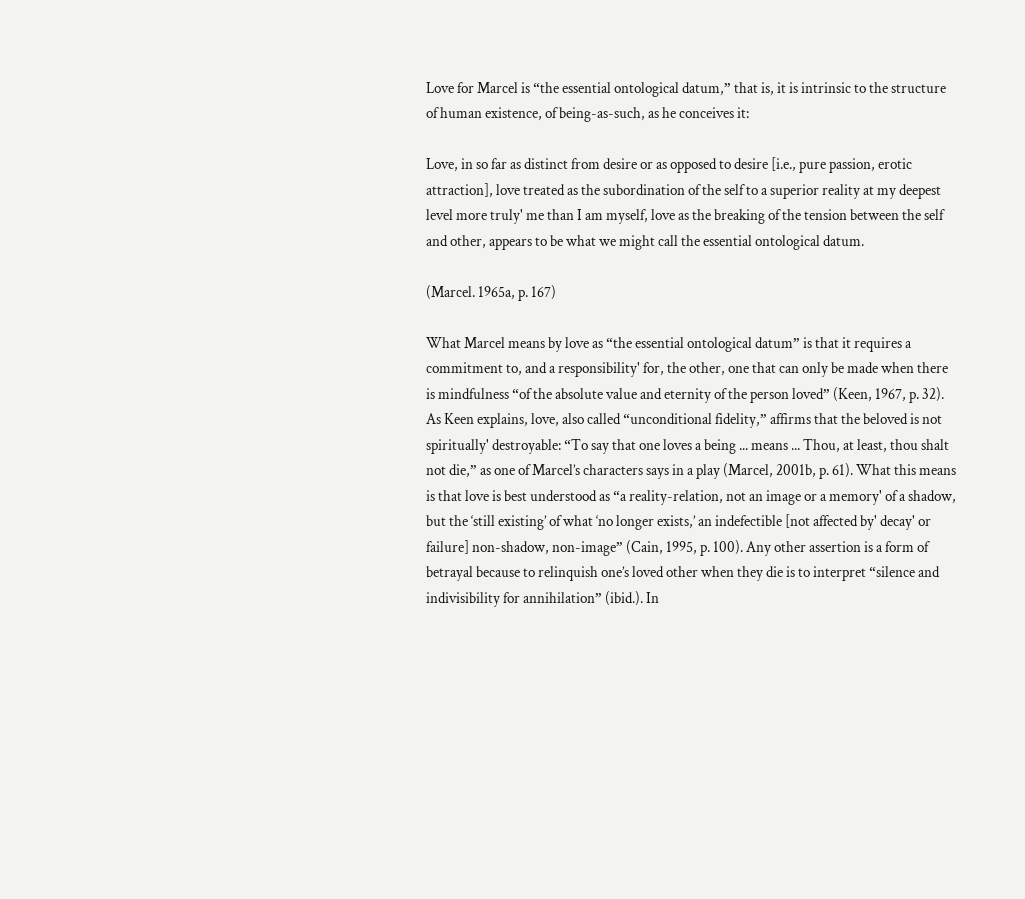Love for Marcel is “the essential ontological datum,” that is, it is intrinsic to the structure of human existence, of being-as-such, as he conceives it:

Love, in so far as distinct from desire or as opposed to desire [i.e., pure passion, erotic attraction], love treated as the subordination of the self to a superior reality at my deepest level more truly' me than I am myself, love as the breaking of the tension between the self and other, appears to be what we might call the essential ontological datum.

(Marcel. 1965a, p. 167)

What Marcel means by love as “the essential ontological datum” is that it requires a commitment to, and a responsibility' for, the other, one that can only be made when there is mindfulness “of the absolute value and eternity of the person loved” (Keen, 1967, p. 32). As Keen explains, love, also called “unconditional fidelity,” affirms that the beloved is not spiritually' destroyable: “To say that one loves a being ... means ... Thou, at least, thou shalt not die,” as one of Marcel’s characters says in a play (Marcel, 2001b, p. 61). What this means is that love is best understood as “a reality-relation, not an image or a memory' of a shadow, but the ‘still existing’ of what ‘no longer exists,’ an indefectible [not affected by' decay' or failure] non-shadow, non-image” (Cain, 1995, p. 100). Any other assertion is a form of betrayal because to relinquish one’s loved other when they die is to interpret “silence and indivisibility for annihilation” (ibid.). In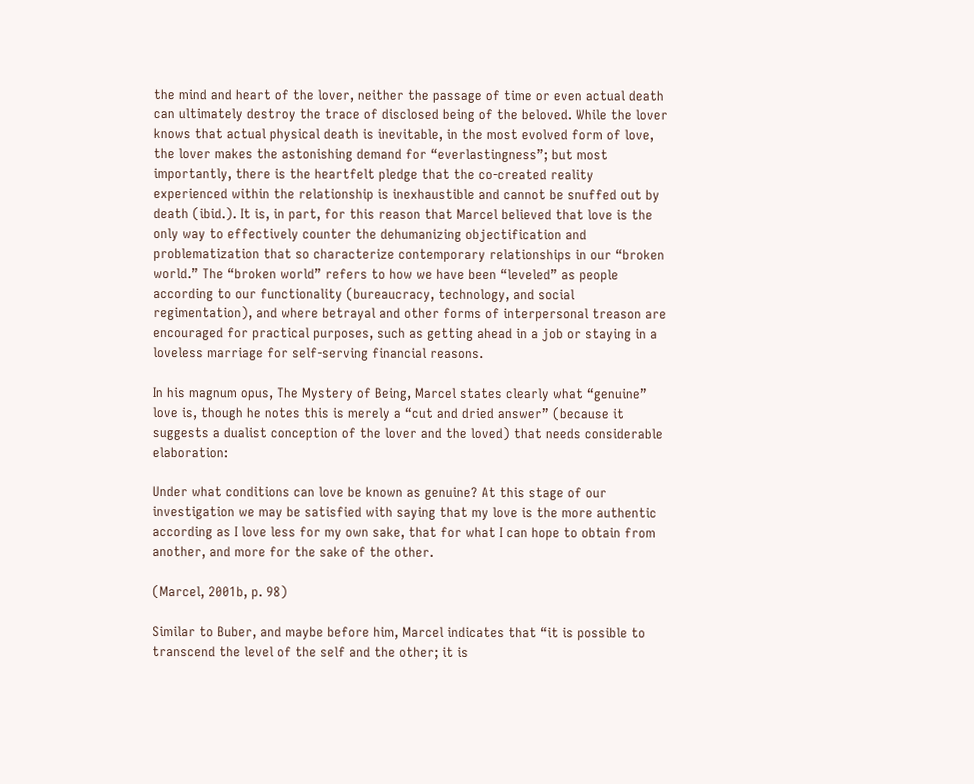the mind and heart of the lover, neither the passage of time or even actual death can ultimately destroy the trace of disclosed being of the beloved. While the lover knows that actual physical death is inevitable, in the most evolved form of love, the lover makes the astonishing demand for “everlastingness”; but most importantly, there is the heartfelt pledge that the co-created reality experienced within the relationship is inexhaustible and cannot be snuffed out by death (ibid.). It is, in part, for this reason that Marcel believed that love is the only way to effectively counter the dehumanizing objectification and problematization that so characterize contemporary relationships in our “broken world.” The “broken world” refers to how we have been “leveled” as people according to our functionality (bureaucracy, technology, and social regimentation), and where betrayal and other forms of interpersonal treason are encouraged for practical purposes, such as getting ahead in a job or staying in a loveless marriage for self-serving financial reasons.

In his magnum opus, The Mystery of Being, Marcel states clearly what “genuine” love is, though he notes this is merely a “cut and dried answer” (because it suggests a dualist conception of the lover and the loved) that needs considerable elaboration:

Under what conditions can love be known as genuine? At this stage of our investigation we may be satisfied with saying that my love is the more authentic according as I love less for my own sake, that for what I can hope to obtain from another, and more for the sake of the other.

(Marcel, 2001b, p. 98)

Similar to Buber, and maybe before him, Marcel indicates that “it is possible to transcend the level of the self and the other; it is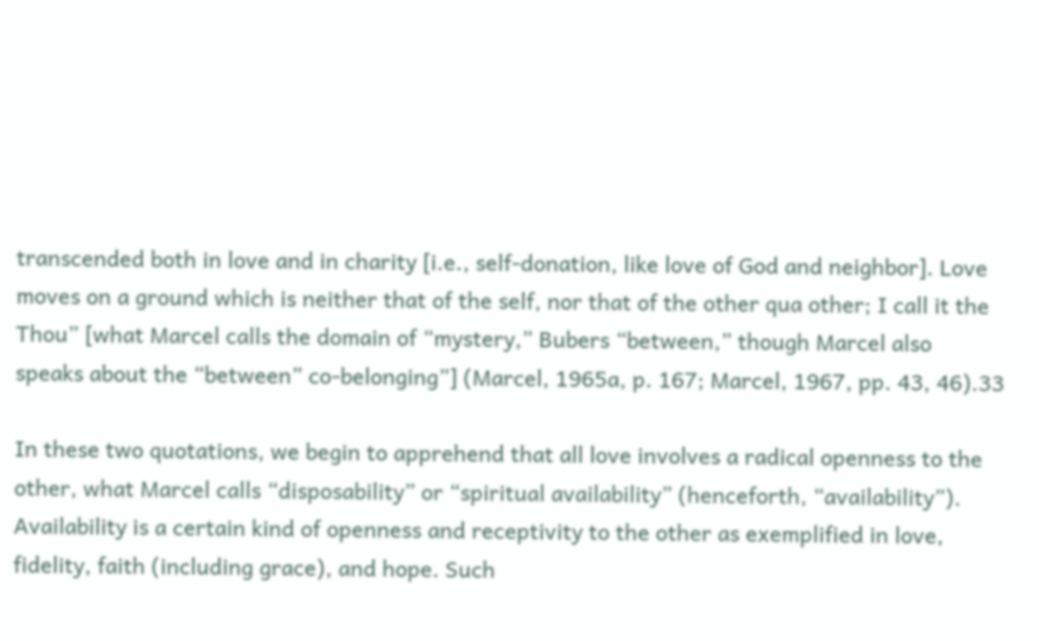transcended both in love and in charity [i.e., self-donation, like love of God and neighbor]. Love moves on a ground which is neither that of the self, nor that of the other qua other; I call it the Thou” [what Marcel calls the domain of “mystery,” Bubers “between,” though Marcel also speaks about the “between” co-belonging”] (Marcel, 1965a, p. 167; Marcel, 1967, pp. 43, 46).33

In these two quotations, we begin to apprehend that all love involves a radical openness to the other, what Marcel calls “disposability” or “spiritual availability” (henceforth, “availability”). Availability is a certain kind of openness and receptivity to the other as exemplified in love, fidelity, faith (including grace), and hope. Such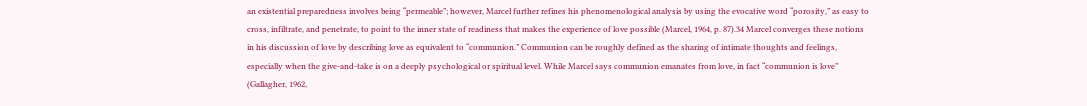an existential preparedness involves being “permeable”; however, Marcel further refines his phenomenological analysis by using the evocative word “porosity,” as easy to cross, infiltrate, and penetrate, to point to the inner state of readiness that makes the experience of love possible (Marcel, 1964, p. 87).34 Marcel converges these notions in his discussion of love by describing love as equivalent to “communion.” Communion can be roughly defined as the sharing of intimate thoughts and feelings, especially when the give-and-take is on a deeply psychological or spiritual level. While Marcel says communion emanates from love, in fact “communion is love” (Gallagher, 1962,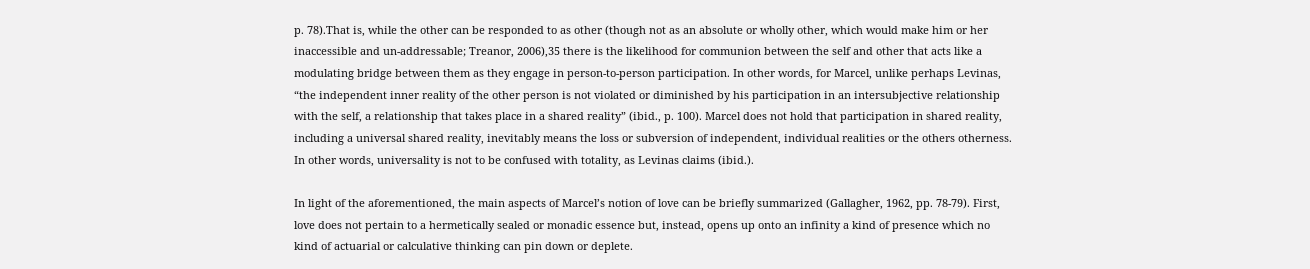p. 78).That is, while the other can be responded to as other (though not as an absolute or wholly other, which would make him or her inaccessible and un-addressable; Treanor, 2006),35 there is the likelihood for communion between the self and other that acts like a modulating bridge between them as they engage in person-to-person participation. In other words, for Marcel, unlike perhaps Levinas, “the independent inner reality of the other person is not violated or diminished by his participation in an intersubjective relationship with the self, a relationship that takes place in a shared reality” (ibid., p. 100). Marcel does not hold that participation in shared reality, including a universal shared reality, inevitably means the loss or subversion of independent, individual realities or the others otherness. In other words, universality is not to be confused with totality, as Levinas claims (ibid.).

In light of the aforementioned, the main aspects of Marcel’s notion of love can be briefly summarized (Gallagher, 1962, pp. 78-79). First, love does not pertain to a hermetically sealed or monadic essence but, instead, opens up onto an infinity a kind of presence which no kind of actuarial or calculative thinking can pin down or deplete.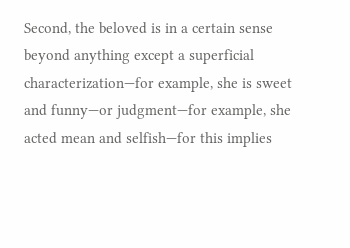Second, the beloved is in a certain sense beyond anything except a superficial characterization—for example, she is sweet and funny—or judgment—for example, she acted mean and selfish—for this implies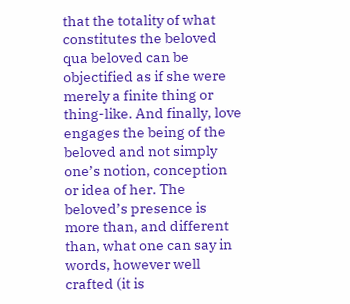that the totality of what constitutes the beloved qua beloved can be objectified as if she were merely a finite thing or thing-like. And finally, love engages the being of the beloved and not simply one’s notion, conception or idea of her. The beloved’s presence is more than, and different than, what one can say in words, however well crafted (it is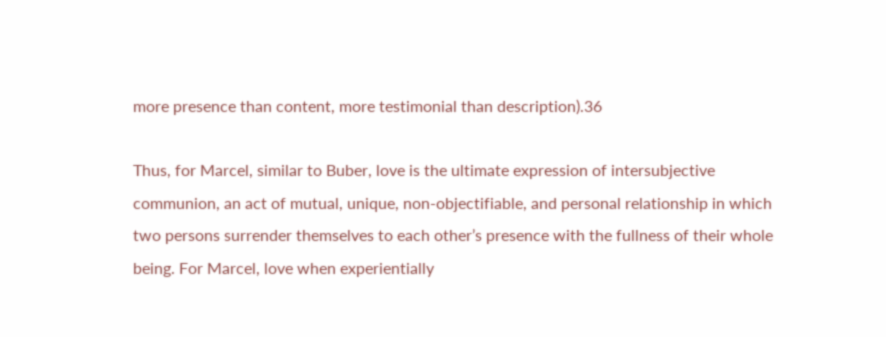more presence than content, more testimonial than description).36

Thus, for Marcel, similar to Buber, love is the ultimate expression of intersubjective communion, an act of mutual, unique, non-objectifiable, and personal relationship in which two persons surrender themselves to each other’s presence with the fullness of their whole being. For Marcel, love when experientially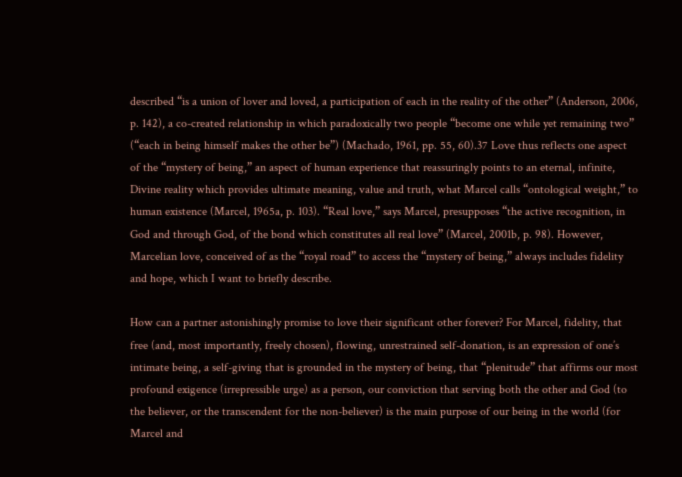described “is a union of lover and loved, a participation of each in the reality of the other” (Anderson, 2006, p. 142), a co-created relationship in which paradoxically two people “become one while yet remaining two” (“each in being himself makes the other be”) (Machado, 1961, pp. 55, 60).37 Love thus reflects one aspect of the “mystery of being,” an aspect of human experience that reassuringly points to an eternal, infinite, Divine reality which provides ultimate meaning, value and truth, what Marcel calls “ontological weight,” to human existence (Marcel, 1965a, p. 103). “Real love,” says Marcel, presupposes “the active recognition, in God and through God, of the bond which constitutes all real love” (Marcel, 2001b, p. 98). However, Marcelian love, conceived of as the “royal road” to access the “mystery of being,” always includes fidelity and hope, which I want to briefly describe.

How can a partner astonishingly promise to love their significant other forever? For Marcel, fidelity, that free (and, most importantly, freely chosen), flowing, unrestrained self-donation, is an expression of one’s intimate being, a self-giving that is grounded in the mystery of being, that “plenitude” that affirms our most profound exigence (irrepressible urge) as a person, our conviction that serving both the other and God (to the believer, or the transcendent for the non-believer) is the main purpose of our being in the world (for Marcel and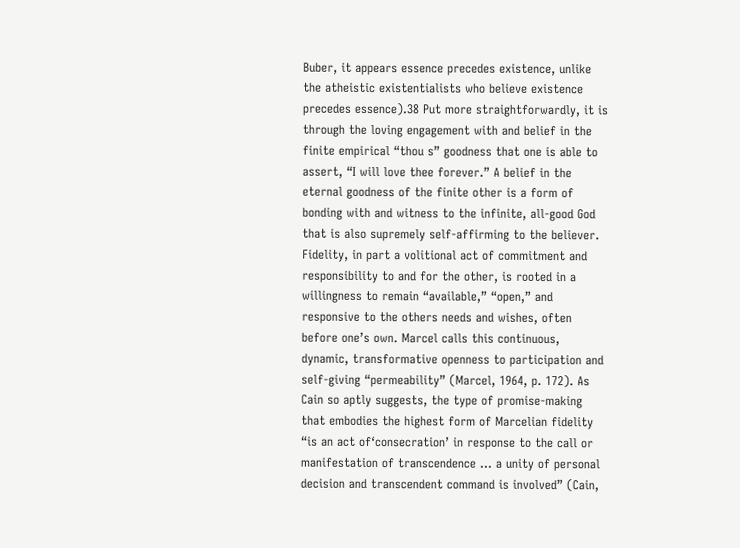Buber, it appears essence precedes existence, unlike the atheistic existentialists who believe existence precedes essence).38 Put more straightforwardly, it is through the loving engagement with and belief in the finite empirical “thou s” goodness that one is able to assert, “I will love thee forever.” A belief in the eternal goodness of the finite other is a form of bonding with and witness to the infinite, all-good God that is also supremely self-affirming to the believer. Fidelity, in part a volitional act of commitment and responsibility to and for the other, is rooted in a willingness to remain “available,” “open,” and responsive to the others needs and wishes, often before one’s own. Marcel calls this continuous, dynamic, transformative openness to participation and self-giving “permeability” (Marcel, 1964, p. 172). As Cain so aptly suggests, the type of promise-making that embodies the highest form of Marcelian fidelity “is an act of‘consecration’ in response to the call or manifestation of transcendence ... a unity of personal decision and transcendent command is involved” (Cain,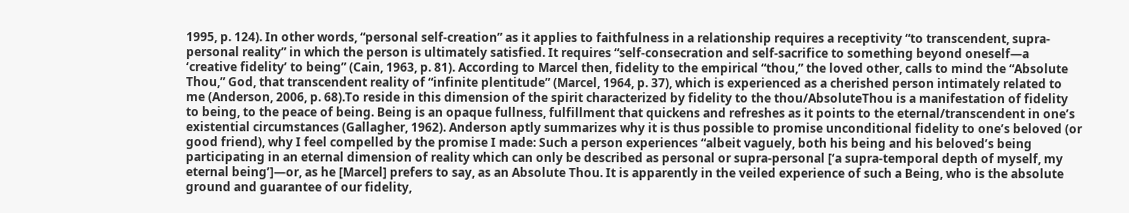1995, p. 124). In other words, “personal self-creation” as it applies to faithfulness in a relationship requires a receptivity “to transcendent, supra-personal reality” in which the person is ultimately satisfied. It requires “self-consecration and self-sacrifice to something beyond oneself—a ‘creative fidelity’ to being” (Cain, 1963, p. 81). According to Marcel then, fidelity to the empirical “thou,” the loved other, calls to mind the “Absolute Thou,” God, that transcendent reality of “infinite plentitude” (Marcel, 1964, p. 37), which is experienced as a cherished person intimately related to me (Anderson, 2006, p. 68).To reside in this dimension of the spirit characterized by fidelity to the thou/AbsoluteThou is a manifestation of fidelity to being, to the peace of being. Being is an opaque fullness, fulfillment that quickens and refreshes as it points to the eternal/transcendent in one’s existential circumstances (Gallagher, 1962). Anderson aptly summarizes why it is thus possible to promise unconditional fidelity to one’s beloved (or good friend), why I feel compelled by the promise I made: Such a person experiences “albeit vaguely, both his being and his beloved’s being participating in an eternal dimension of reality which can only be described as personal or supra-personal [‘a supra-temporal depth of myself, my eternal being’]—or, as he [Marcel] prefers to say, as an Absolute Thou. It is apparently in the veiled experience of such a Being, who is the absolute ground and guarantee of our fidelity,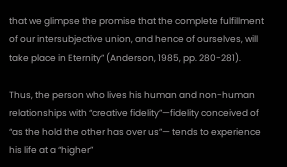that we glimpse the promise that the complete fulfillment of our intersubjective union, and hence of ourselves, will take place in Eternity” (Anderson, 1985, pp. 280-281).

Thus, the person who lives his human and non-human relationships with “creative fidelity”—fidelity conceived of “as the hold the other has over us”— tends to experience his life at a “higher”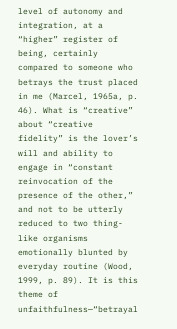level of autonomy and integration, at a “higher” register of being, certainly compared to someone who betrays the trust placed in me (Marcel, 1965a, p. 46). What is “creative” about “creative fidelity” is the lover’s will and ability to engage in “constant reinvocation of the presence of the other,” and not to be utterly reduced to two thing-like organisms emotionally blunted by everyday routine (Wood, 1999, p. 89). It is this theme of unfaithfulness—“betrayal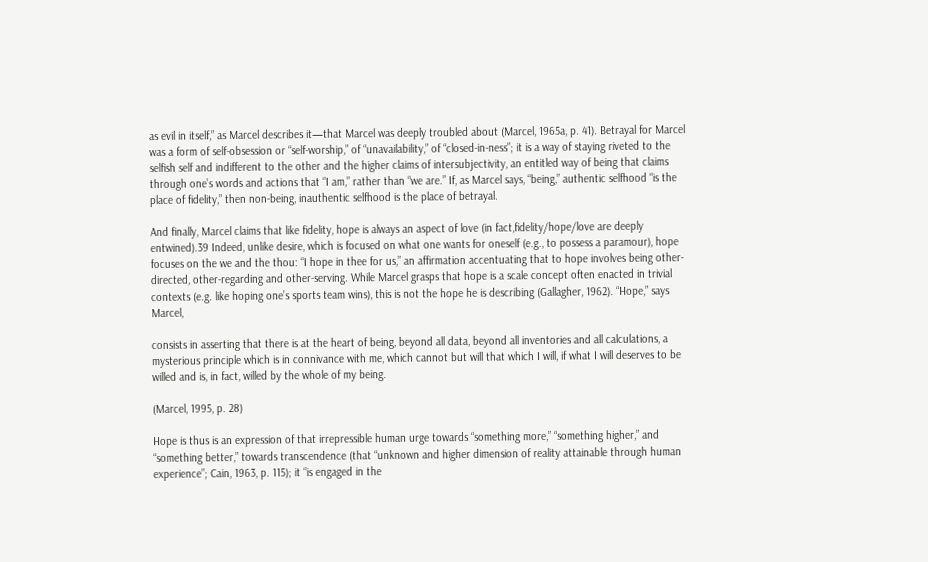as evil in itself,” as Marcel describes it—that Marcel was deeply troubled about (Marcel, 1965a, p. 41). Betrayal for Marcel was a form of self-obsession or “self-worship,” of “unavailability,” of “closed-in-ness”; it is a way of staying riveted to the selfish self and indifferent to the other and the higher claims of intersubjectivity, an entitled way of being that claims through one’s words and actions that “I am,” rather than “we are.” If, as Marcel says, “being,” authentic selfhood “is the place of fidelity,” then non-being, inauthentic selfhood is the place of betrayal.

And finally, Marcel claims that like fidelity, hope is always an aspect of love (in fact,fidelity/hope/love are deeply entwined).39 Indeed, unlike desire, which is focused on what one wants for oneself (e.g., to possess a paramour), hope focuses on the we and the thou: “I hope in thee for us,” an affirmation accentuating that to hope involves being other-directed, other-regarding and other-serving. While Marcel grasps that hope is a scale concept often enacted in trivial contexts (e.g. like hoping one’s sports team wins), this is not the hope he is describing (Gallagher, 1962). “Hope,” says Marcel,

consists in asserting that there is at the heart of being, beyond all data, beyond all inventories and all calculations, a mysterious principle which is in connivance with me, which cannot but will that which I will, if what I will deserves to be willed and is, in fact, willed by the whole of my being.

(Marcel, 1995, p. 28)

Hope is thus is an expression of that irrepressible human urge towards “something more,” “something higher,” and “something better,” towards transcendence (that “unknown and higher dimension of reality attainable through human experience”; Cain, 1963, p. 115); it “is engaged in the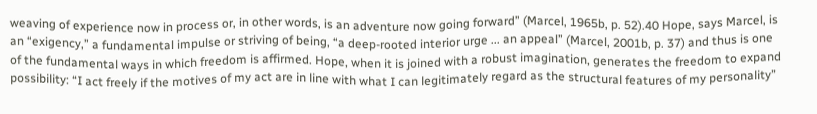weaving of experience now in process or, in other words, is an adventure now going forward” (Marcel, 1965b, p. 52).40 Hope, says Marcel, is an “exigency,” a fundamental impulse or striving of being, “a deep-rooted interior urge ... an appeal” (Marcel, 2001b, p. 37) and thus is one of the fundamental ways in which freedom is affirmed. Hope, when it is joined with a robust imagination, generates the freedom to expand possibility: “I act freely if the motives of my act are in line with what I can legitimately regard as the structural features of my personality”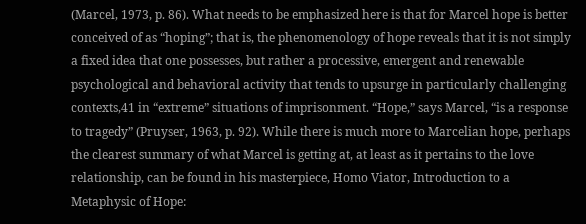(Marcel, 1973, p. 86). What needs to be emphasized here is that for Marcel hope is better conceived of as “hoping”; that is, the phenomenology of hope reveals that it is not simply a fixed idea that one possesses, but rather a processive, emergent and renewable psychological and behavioral activity that tends to upsurge in particularly challenging contexts,41 in “extreme” situations of imprisonment. “Hope,” says Marcel, “is a response to tragedy” (Pruyser, 1963, p. 92). While there is much more to Marcelian hope, perhaps the clearest summary of what Marcel is getting at, at least as it pertains to the love relationship, can be found in his masterpiece, Homo Viator, Introduction to a Metaphysic of Hope: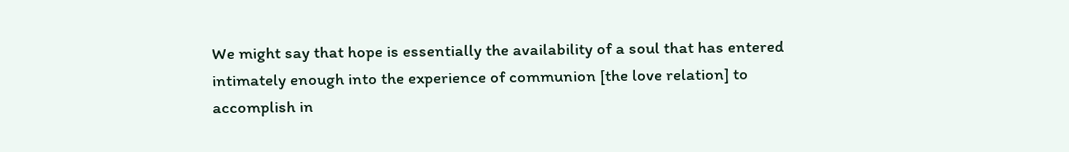We might say that hope is essentially the availability of a soul that has entered intimately enough into the experience of communion [the love relation] to accomplish in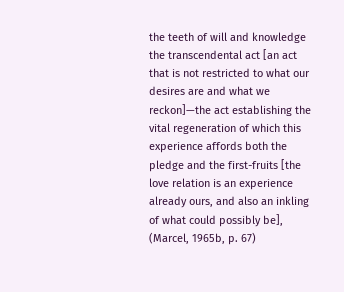the teeth of will and knowledge the transcendental act [an act that is not restricted to what our desires are and what we reckon]—the act establishing the vital regeneration of which this experience affords both the pledge and the first-fruits [the love relation is an experience already ours, and also an inkling of what could possibly be], (Marcel, 1965b, p. 67)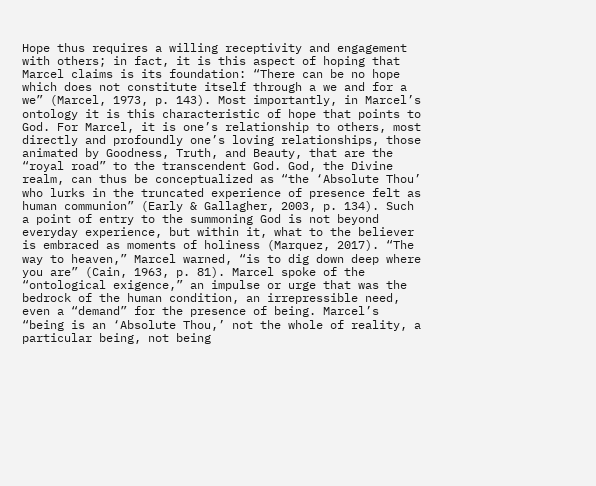Hope thus requires a willing receptivity and engagement with others; in fact, it is this aspect of hoping that Marcel claims is its foundation: “There can be no hope which does not constitute itself through a we and for a we” (Marcel, 1973, p. 143). Most importantly, in Marcel’s ontology it is this characteristic of hope that points to God. For Marcel, it is one’s relationship to others, most directly and profoundly one’s loving relationships, those animated by Goodness, Truth, and Beauty, that are the “royal road” to the transcendent God. God, the Divine realm, can thus be conceptualized as “the ‘Absolute Thou’ who lurks in the truncated experience of presence felt as human communion” (Early & Gallagher, 2003, p. 134). Such a point of entry to the summoning God is not beyond everyday experience, but within it, what to the believer is embraced as moments of holiness (Marquez, 2017). “The way to heaven,” Marcel warned, “is to dig down deep where you are” (Cain, 1963, p. 81). Marcel spoke of the “ontological exigence,” an impulse or urge that was the bedrock of the human condition, an irrepressible need, even a “demand” for the presence of being. Marcel’s “being is an ‘Absolute Thou,’ not the whole of reality, a particular being, not being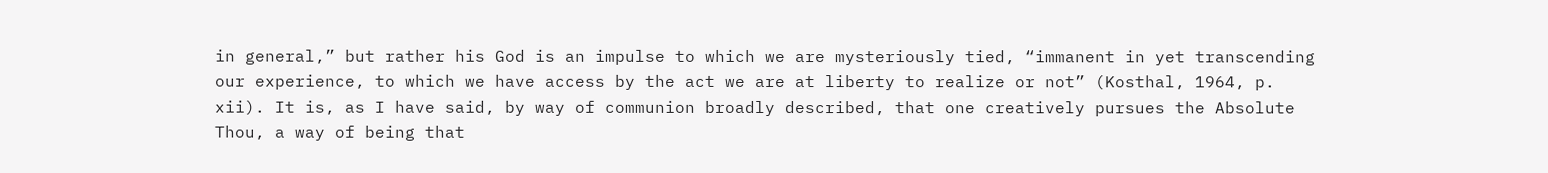in general,” but rather his God is an impulse to which we are mysteriously tied, “immanent in yet transcending our experience, to which we have access by the act we are at liberty to realize or not” (Kosthal, 1964, p. xii). It is, as I have said, by way of communion broadly described, that one creatively pursues the Absolute Thou, a way of being that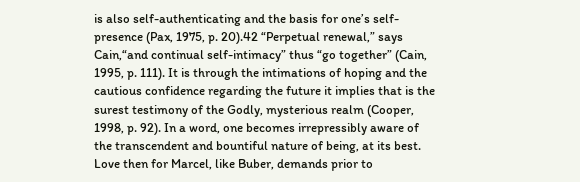is also self-authenticating and the basis for one’s self-presence (Pax, 1975, p. 20).42 “Perpetual renewal,” says Cain,“and continual self-intimacy” thus “go together” (Cain, 1995, p. 111). It is through the intimations of hoping and the cautious confidence regarding the future it implies that is the surest testimony of the Godly, mysterious realm (Cooper, 1998, p. 92). In a word, one becomes irrepressibly aware of the transcendent and bountiful nature of being, at its best. Love then for Marcel, like Buber, demands prior to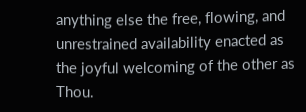anything else the free, flowing, and unrestrained availability enacted as the joyful welcoming of the other as Thou.